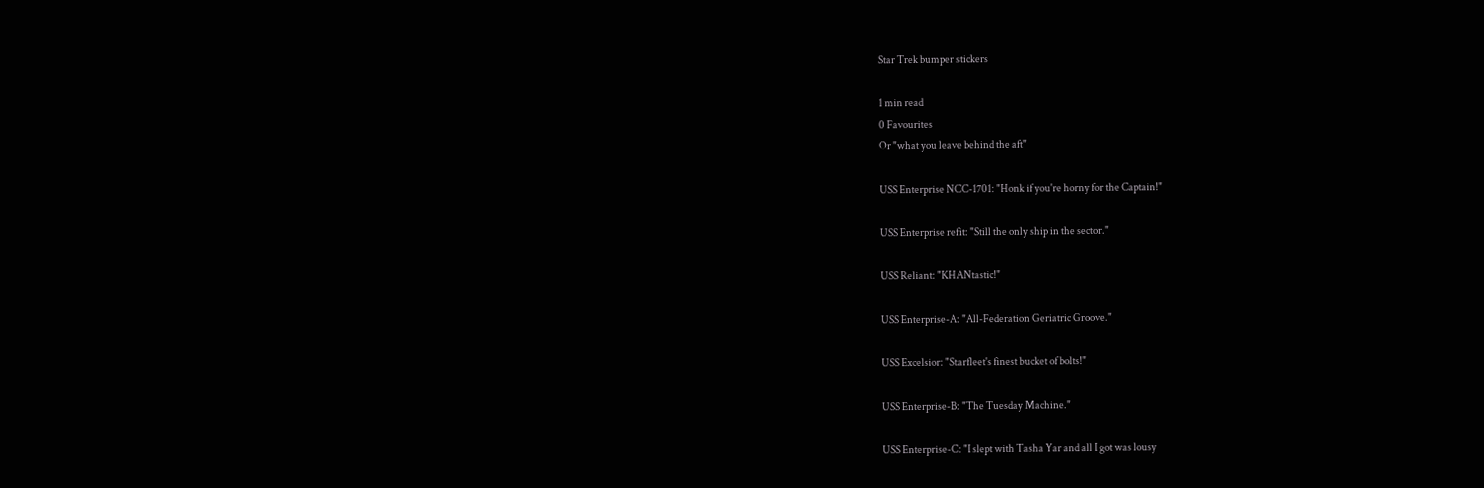Star Trek bumper stickers

1 min read
0 Favourites
Or "what you leave behind the aft"

USS Enterprise NCC-1701: "Honk if you're horny for the Captain!"

USS Enterprise refit: "Still the only ship in the sector."

USS Reliant: "KHANtastic!"

USS Enterprise-A: "All-Federation Geriatric Groove."

USS Excelsior: "Starfleet's finest bucket of bolts!"

USS Enterprise-B: "The Tuesday Machine."

USS Enterprise-C: "I slept with Tasha Yar and all I got was lousy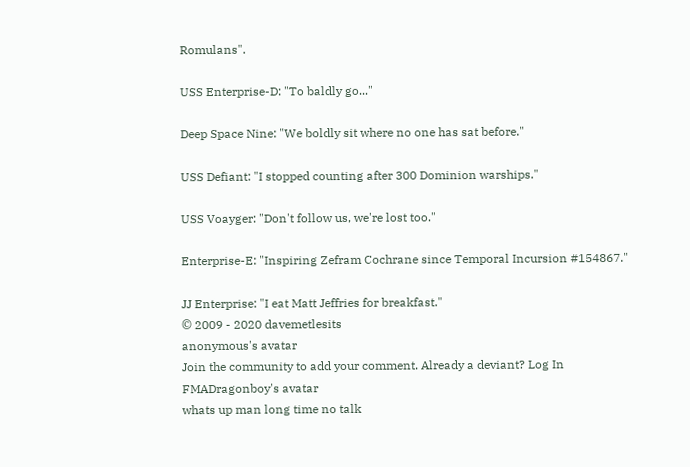Romulans".

USS Enterprise-D: "To baldly go..."

Deep Space Nine: "We boldly sit where no one has sat before."

USS Defiant: "I stopped counting after 300 Dominion warships."

USS Voayger: "Don't follow us, we're lost too."

Enterprise-E: "Inspiring Zefram Cochrane since Temporal Incursion #154867."

JJ Enterprise: "I eat Matt Jeffries for breakfast."
© 2009 - 2020 davemetlesits
anonymous's avatar
Join the community to add your comment. Already a deviant? Log In
FMADragonboy's avatar
whats up man long time no talk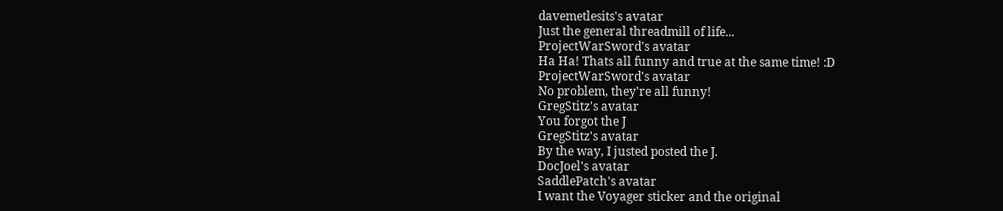davemetlesits's avatar
Just the general threadmill of life...
ProjectWarSword's avatar
Ha Ha! Thats all funny and true at the same time! :D
ProjectWarSword's avatar
No problem, they're all funny!
GregStitz's avatar
You forgot the J
GregStitz's avatar
By the way, I justed posted the J.
DocJoel's avatar
SaddlePatch's avatar
I want the Voyager sticker and the original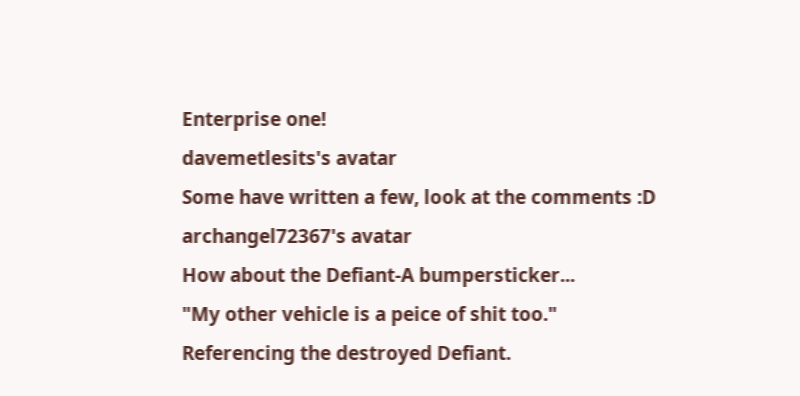Enterprise one!
davemetlesits's avatar
Some have written a few, look at the comments :D
archangel72367's avatar
How about the Defiant-A bumpersticker...
"My other vehicle is a peice of shit too." Referencing the destroyed Defiant.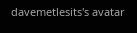davemetlesits's avatar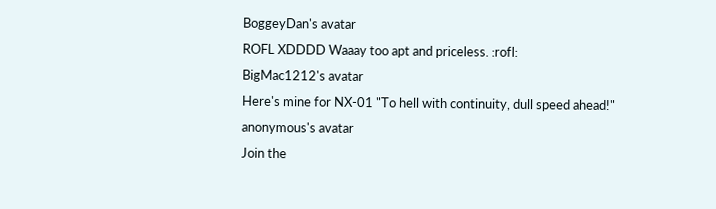BoggeyDan's avatar
ROFL XDDDD Waaay too apt and priceless. :rofl:
BigMac1212's avatar
Here's mine for NX-01 "To hell with continuity, dull speed ahead!"
anonymous's avatar
Join the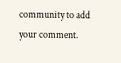community to add your comment.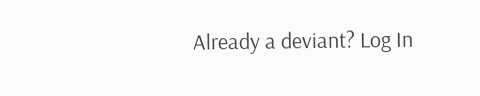Already a deviant? Log In